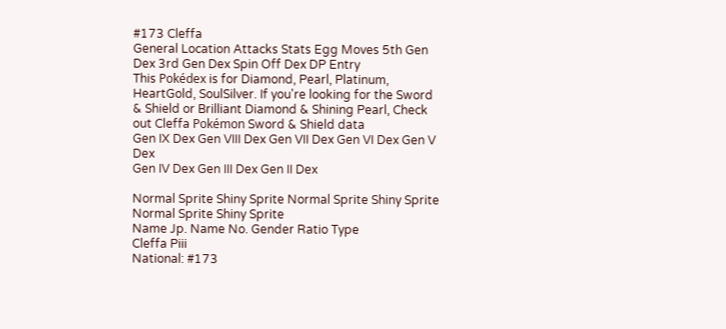#173 Cleffa
General Location Attacks Stats Egg Moves 5th Gen Dex 3rd Gen Dex Spin Off Dex DP Entry
This Pokédex is for Diamond, Pearl, Platinum, HeartGold, SoulSilver. If you're looking for the Sword & Shield or Brilliant Diamond & Shining Pearl, Check out Cleffa Pokémon Sword & Shield data
Gen IX Dex Gen VIII Dex Gen VII Dex Gen VI Dex Gen V Dex
Gen IV Dex Gen III Dex Gen II Dex

Normal Sprite Shiny Sprite Normal Sprite Shiny Sprite Normal Sprite Shiny Sprite
Name Jp. Name No. Gender Ratio Type
Cleffa Piii
National: #173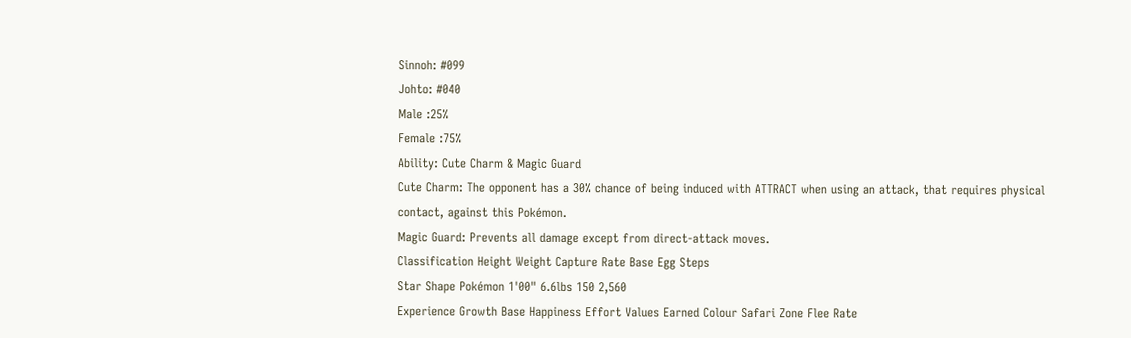Sinnoh: #099
Johto: #040
Male :25%
Female :75%
Ability: Cute Charm & Magic Guard
Cute Charm: The opponent has a 30% chance of being induced with ATTRACT when using an attack, that requires physical contact, against this Pokémon.
Magic Guard: Prevents all damage except from direct-attack moves.
Classification Height Weight Capture Rate Base Egg Steps
Star Shape Pokémon 1'00" 6.6lbs 150 2,560
Experience Growth Base Happiness Effort Values Earned Colour Safari Zone Flee Rate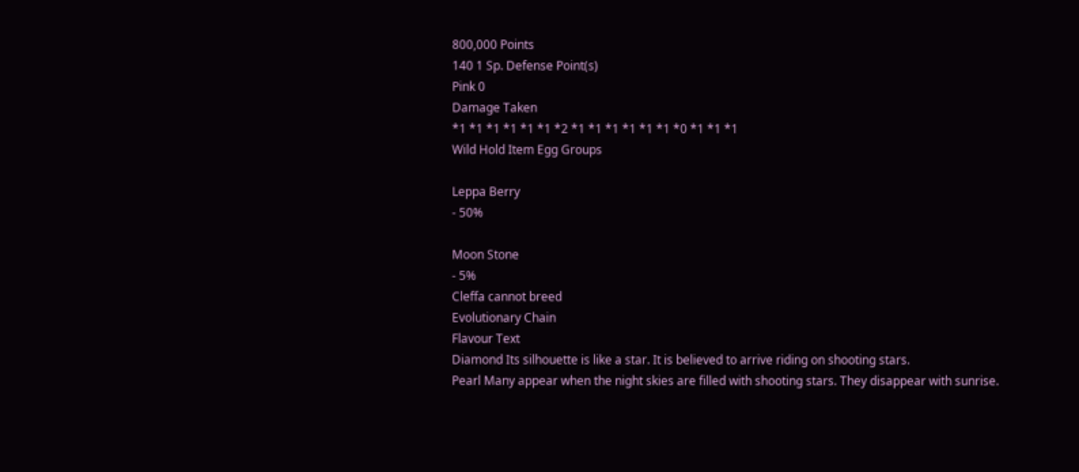800,000 Points
140 1 Sp. Defense Point(s)
Pink 0
Damage Taken
*1 *1 *1 *1 *1 *1 *2 *1 *1 *1 *1 *1 *1 *0 *1 *1 *1
Wild Hold Item Egg Groups

Leppa Berry
- 50%

Moon Stone
- 5%
Cleffa cannot breed
Evolutionary Chain
Flavour Text
Diamond Its silhouette is like a star. It is believed to arrive riding on shooting stars.
Pearl Many appear when the night skies are filled with shooting stars. They disappear with sunrise.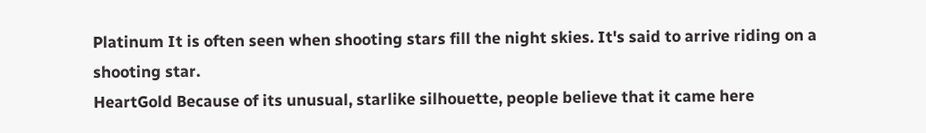Platinum It is often seen when shooting stars fill the night skies. It's said to arrive riding on a shooting star.
HeartGold Because of its unusual, starlike silhouette, people believe that it came here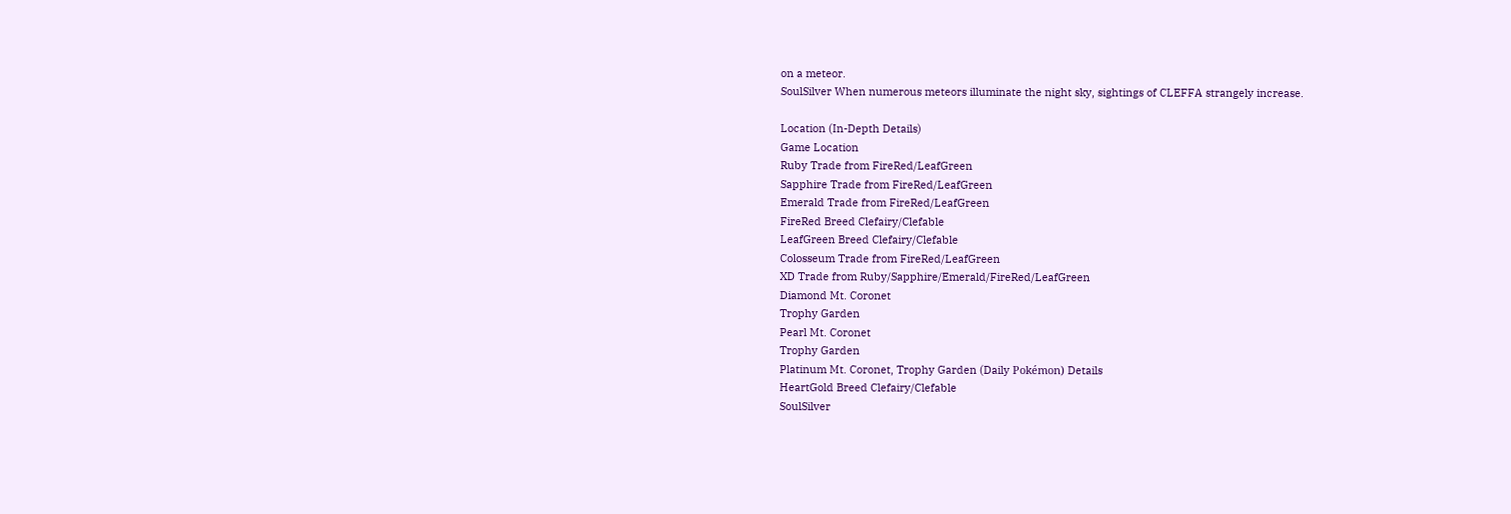on a meteor.
SoulSilver When numerous meteors illuminate the night sky, sightings of CLEFFA strangely increase.

Location (In-Depth Details)
Game Location
Ruby Trade from FireRed/LeafGreen
Sapphire Trade from FireRed/LeafGreen
Emerald Trade from FireRed/LeafGreen
FireRed Breed Clefairy/Clefable
LeafGreen Breed Clefairy/Clefable
Colosseum Trade from FireRed/LeafGreen
XD Trade from Ruby/Sapphire/Emerald/FireRed/LeafGreen
Diamond Mt. Coronet
Trophy Garden
Pearl Mt. Coronet
Trophy Garden
Platinum Mt. Coronet, Trophy Garden (Daily Pokémon) Details
HeartGold Breed Clefairy/Clefable
SoulSilver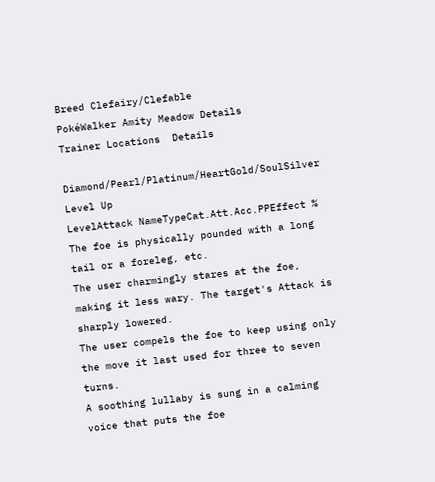Breed Clefairy/Clefable
PokéWalker Amity Meadow Details
Trainer Locations  Details

Diamond/Pearl/Platinum/HeartGold/SoulSilver Level Up
LevelAttack NameTypeCat.Att.Acc.PPEffect %
The foe is physically pounded with a long tail or a foreleg, etc.
The user charmingly stares at the foe, making it less wary. The target's Attack is sharply lowered.
The user compels the foe to keep using only the move it last used for three to seven turns.
A soothing lullaby is sung in a calming voice that puts the foe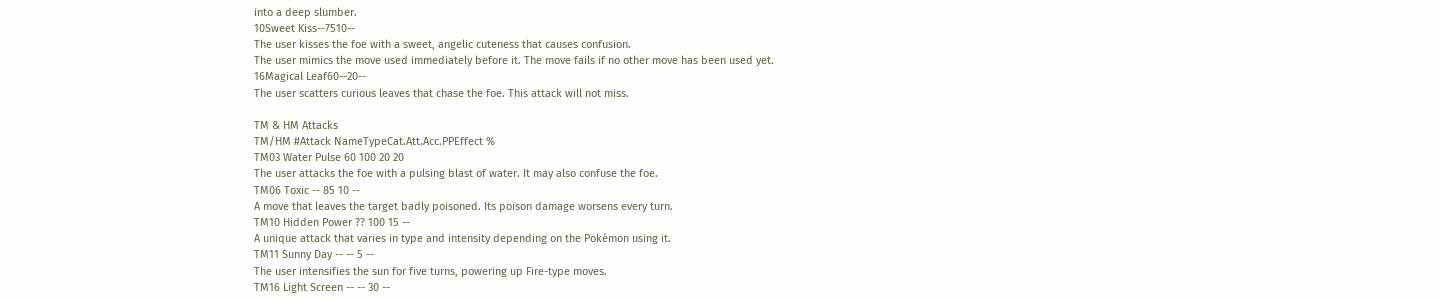into a deep slumber.
10Sweet Kiss--7510--
The user kisses the foe with a sweet, angelic cuteness that causes confusion.
The user mimics the move used immediately before it. The move fails if no other move has been used yet.
16Magical Leaf60--20--
The user scatters curious leaves that chase the foe. This attack will not miss.

TM & HM Attacks
TM/HM #Attack NameTypeCat.Att.Acc.PPEffect %
TM03 Water Pulse 60 100 20 20
The user attacks the foe with a pulsing blast of water. It may also confuse the foe.
TM06 Toxic -- 85 10 --
A move that leaves the target badly poisoned. Its poison damage worsens every turn.
TM10 Hidden Power ?? 100 15 --
A unique attack that varies in type and intensity depending on the Pokémon using it.
TM11 Sunny Day -- -- 5 --
The user intensifies the sun for five turns, powering up Fire-type moves.
TM16 Light Screen -- -- 30 --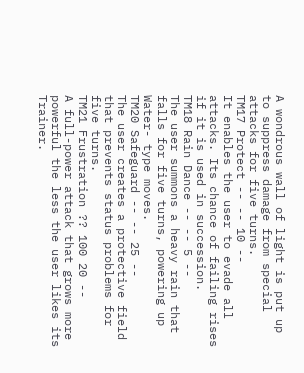A wondrous wall of light is put up to suppress damage from special attacks for five turns.
TM17 Protect -- -- 10 --
It enables the user to evade all attacks. Its chance of failing rises if it is used in succession.
TM18 Rain Dance -- -- 5 --
The user summons a heavy rain that falls for five turns, powering up Water- type moves.
TM20 Safeguard -- -- 25 --
The user creates a protective field that prevents status problems for five turns.
TM21 Frustration ?? 100 20 --
A full-power attack that grows more powerful the less the user likes its Trainer.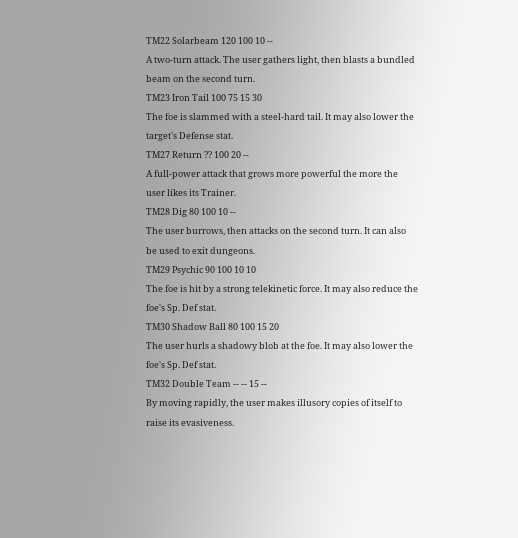TM22 Solarbeam 120 100 10 --
A two-turn attack. The user gathers light, then blasts a bundled beam on the second turn.
TM23 Iron Tail 100 75 15 30
The foe is slammed with a steel-hard tail. It may also lower the target's Defense stat.
TM27 Return ?? 100 20 --
A full-power attack that grows more powerful the more the user likes its Trainer.
TM28 Dig 80 100 10 --
The user burrows, then attacks on the second turn. It can also be used to exit dungeons.
TM29 Psychic 90 100 10 10
The foe is hit by a strong telekinetic force. It may also reduce the foe's Sp. Def stat.
TM30 Shadow Ball 80 100 15 20
The user hurls a shadowy blob at the foe. It may also lower the foe's Sp. Def stat.
TM32 Double Team -- -- 15 --
By moving rapidly, the user makes illusory copies of itself to raise its evasiveness.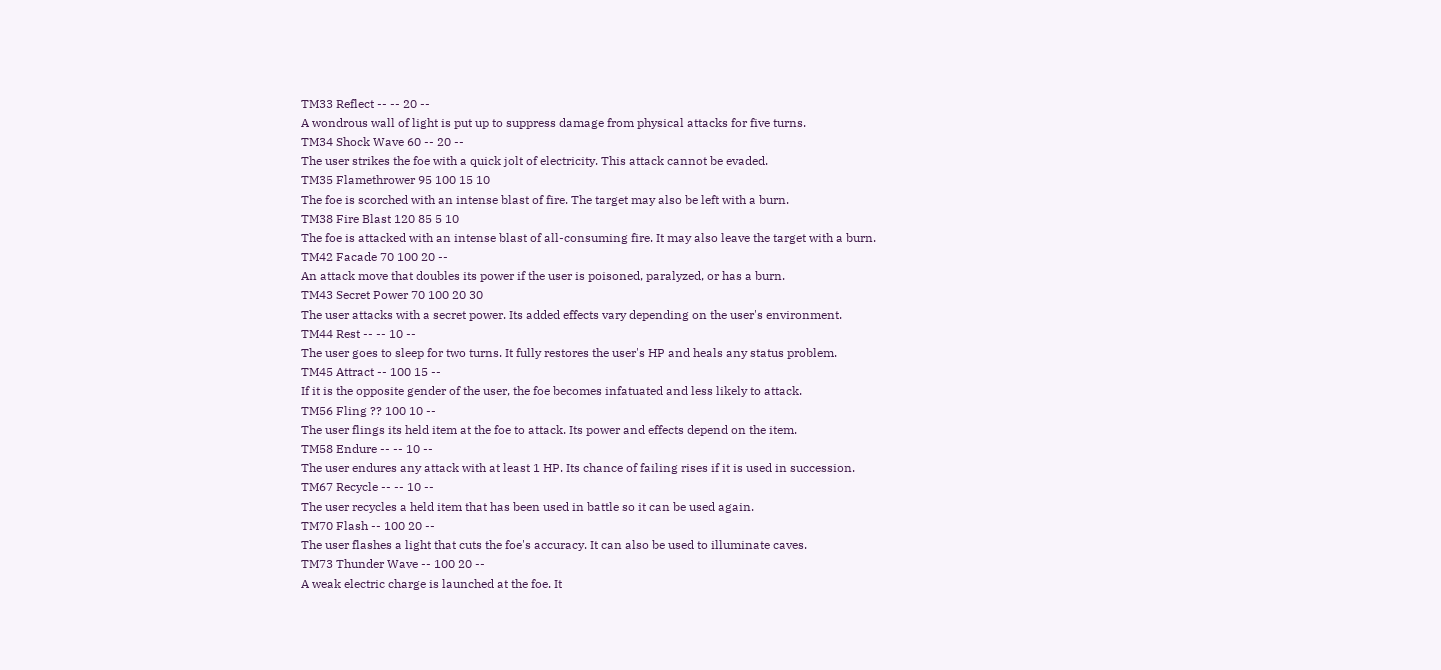TM33 Reflect -- -- 20 --
A wondrous wall of light is put up to suppress damage from physical attacks for five turns.
TM34 Shock Wave 60 -- 20 --
The user strikes the foe with a quick jolt of electricity. This attack cannot be evaded.
TM35 Flamethrower 95 100 15 10
The foe is scorched with an intense blast of fire. The target may also be left with a burn.
TM38 Fire Blast 120 85 5 10
The foe is attacked with an intense blast of all-consuming fire. It may also leave the target with a burn.
TM42 Facade 70 100 20 --
An attack move that doubles its power if the user is poisoned, paralyzed, or has a burn.
TM43 Secret Power 70 100 20 30
The user attacks with a secret power. Its added effects vary depending on the user's environment.
TM44 Rest -- -- 10 --
The user goes to sleep for two turns. It fully restores the user's HP and heals any status problem.
TM45 Attract -- 100 15 --
If it is the opposite gender of the user, the foe becomes infatuated and less likely to attack.
TM56 Fling ?? 100 10 --
The user flings its held item at the foe to attack. Its power and effects depend on the item.
TM58 Endure -- -- 10 --
The user endures any attack with at least 1 HP. Its chance of failing rises if it is used in succession.
TM67 Recycle -- -- 10 --
The user recycles a held item that has been used in battle so it can be used again.
TM70 Flash -- 100 20 --
The user flashes a light that cuts the foe's accuracy. It can also be used to illuminate caves.
TM73 Thunder Wave -- 100 20 --
A weak electric charge is launched at the foe. It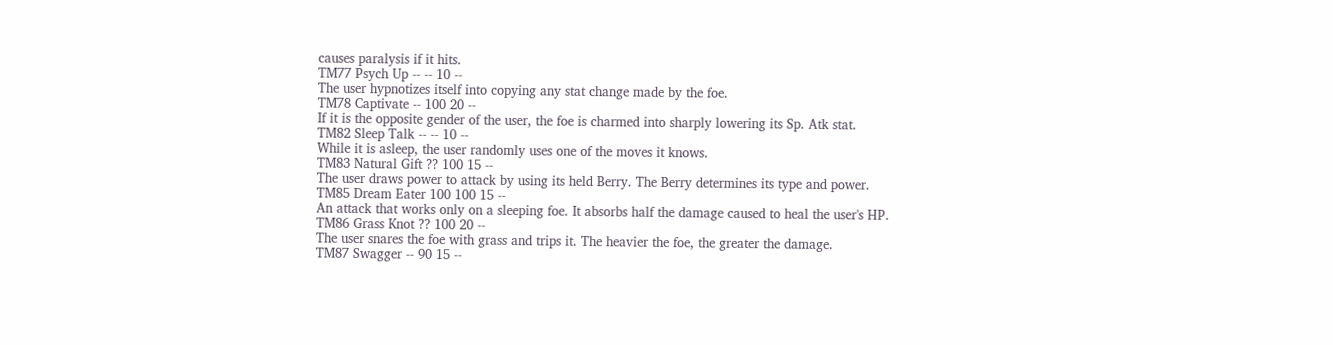causes paralysis if it hits.
TM77 Psych Up -- -- 10 --
The user hypnotizes itself into copying any stat change made by the foe.
TM78 Captivate -- 100 20 --
If it is the opposite gender of the user, the foe is charmed into sharply lowering its Sp. Atk stat.
TM82 Sleep Talk -- -- 10 --
While it is asleep, the user randomly uses one of the moves it knows.
TM83 Natural Gift ?? 100 15 --
The user draws power to attack by using its held Berry. The Berry determines its type and power.
TM85 Dream Eater 100 100 15 --
An attack that works only on a sleeping foe. It absorbs half the damage caused to heal the user's HP.
TM86 Grass Knot ?? 100 20 --
The user snares the foe with grass and trips it. The heavier the foe, the greater the damage.
TM87 Swagger -- 90 15 --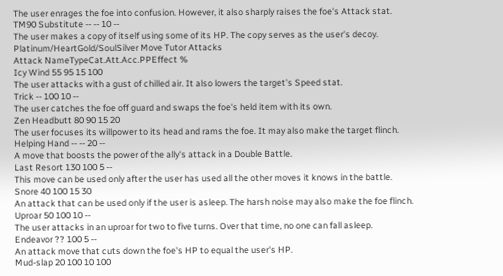The user enrages the foe into confusion. However, it also sharply raises the foe's Attack stat.
TM90 Substitute -- -- 10 --
The user makes a copy of itself using some of its HP. The copy serves as the user's decoy.
Platinum/HeartGold/SoulSilver Move Tutor Attacks
Attack NameTypeCat.Att.Acc.PPEffect %
Icy Wind 55 95 15 100
The user attacks with a gust of chilled air. It also lowers the target's Speed stat.
Trick -- 100 10 --
The user catches the foe off guard and swaps the foe's held item with its own.
Zen Headbutt 80 90 15 20
The user focuses its willpower to its head and rams the foe. It may also make the target flinch.
Helping Hand -- -- 20 --
A move that boosts the power of the ally's attack in a Double Battle.
Last Resort 130 100 5 --
This move can be used only after the user has used all the other moves it knows in the battle.
Snore 40 100 15 30
An attack that can be used only if the user is asleep. The harsh noise may also make the foe flinch.
Uproar 50 100 10 --
The user attacks in an uproar for two to five turns. Over that time, no one can fall asleep.
Endeavor ?? 100 5 --
An attack move that cuts down the foe's HP to equal the user's HP.
Mud-slap 20 100 10 100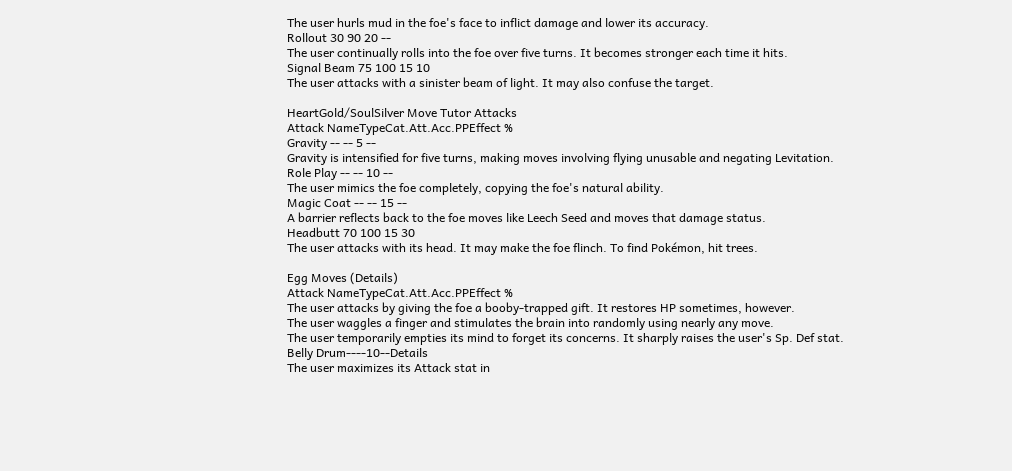The user hurls mud in the foe's face to inflict damage and lower its accuracy.
Rollout 30 90 20 --
The user continually rolls into the foe over five turns. It becomes stronger each time it hits.
Signal Beam 75 100 15 10
The user attacks with a sinister beam of light. It may also confuse the target.

HeartGold/SoulSilver Move Tutor Attacks
Attack NameTypeCat.Att.Acc.PPEffect %
Gravity -- -- 5 --
Gravity is intensified for five turns, making moves involving flying unusable and negating Levitation.
Role Play -- -- 10 --
The user mimics the foe completely, copying the foe's natural ability.
Magic Coat -- -- 15 --
A barrier reflects back to the foe moves like Leech Seed and moves that damage status.
Headbutt 70 100 15 30
The user attacks with its head. It may make the foe flinch. To find Pokémon, hit trees.

Egg Moves (Details)
Attack NameTypeCat.Att.Acc.PPEffect %
The user attacks by giving the foe a booby-trapped gift. It restores HP sometimes, however.
The user waggles a finger and stimulates the brain into randomly using nearly any move.
The user temporarily empties its mind to forget its concerns. It sharply raises the user's Sp. Def stat.
Belly Drum----10--Details
The user maximizes its Attack stat in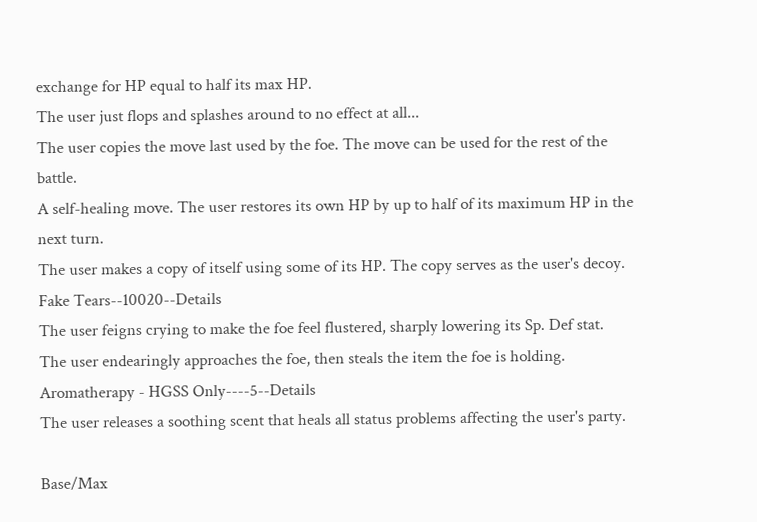exchange for HP equal to half its max HP.
The user just flops and splashes around to no effect at all...
The user copies the move last used by the foe. The move can be used for the rest of the battle.
A self-healing move. The user restores its own HP by up to half of its maximum HP in the next turn.
The user makes a copy of itself using some of its HP. The copy serves as the user's decoy.
Fake Tears--10020--Details
The user feigns crying to make the foe feel flustered, sharply lowering its Sp. Def stat.
The user endearingly approaches the foe, then steals the item the foe is holding.
Aromatherapy - HGSS Only----5--Details
The user releases a soothing scent that heals all status problems affecting the user's party.

Base/Max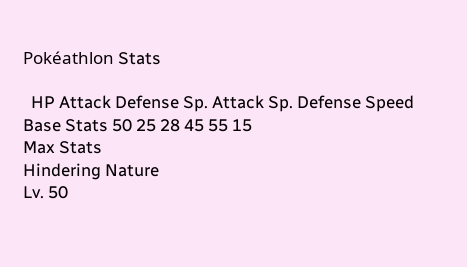Pokéathlon Stats

  HP Attack Defense Sp. Attack Sp. Defense Speed
Base Stats 50 25 28 45 55 15
Max Stats
Hindering Nature
Lv. 50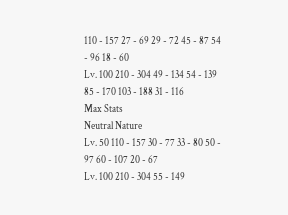110 - 157 27 - 69 29 - 72 45 - 87 54 - 96 18 - 60
Lv. 100 210 - 304 49 - 134 54 - 139 85 - 170 103 - 188 31 - 116
Max Stats
Neutral Nature
Lv. 50 110 - 157 30 - 77 33 - 80 50 - 97 60 - 107 20 - 67
Lv. 100 210 - 304 55 - 149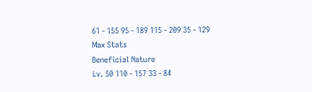61 - 155 95 - 189 115 - 209 35 - 129
Max Stats
Beneficial Nature
Lv. 50 110 - 157 33 - 84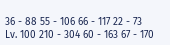36 - 88 55 - 106 66 - 117 22 - 73
Lv. 100 210 - 304 60 - 163 67 - 170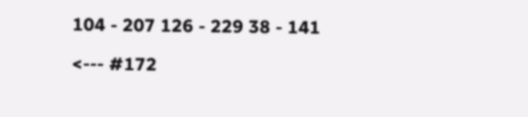104 - 207 126 - 229 38 - 141

<--- #172